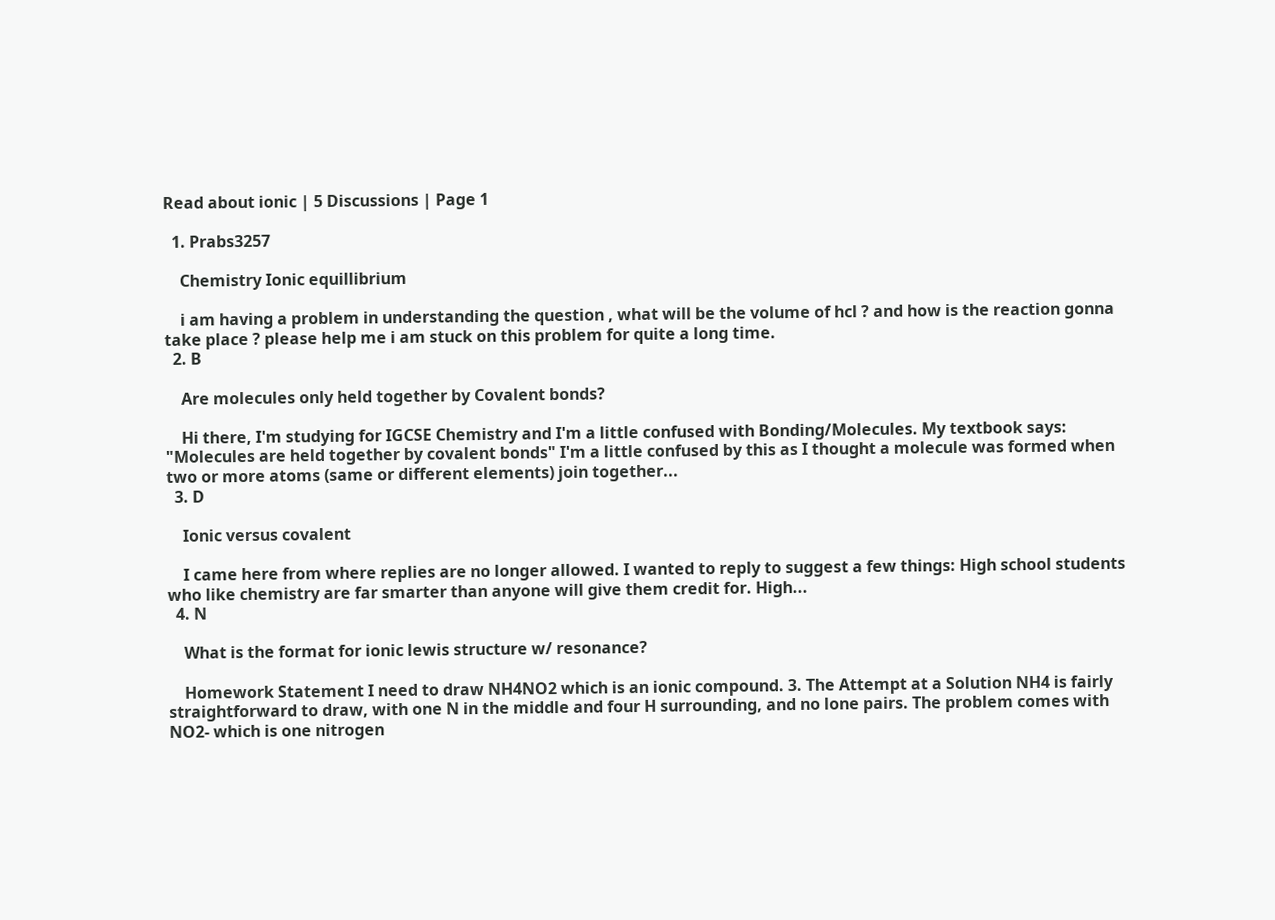Read about ionic | 5 Discussions | Page 1

  1. Prabs3257

    Chemistry Ionic equillibrium

    i am having a problem in understanding the question , what will be the volume of hcl ? and how is the reaction gonna take place ? please help me i am stuck on this problem for quite a long time.
  2. B

    Are molecules only held together by Covalent bonds?

    Hi there, I'm studying for IGCSE Chemistry and I'm a little confused with Bonding/Molecules. My textbook says: "Molecules are held together by covalent bonds" I'm a little confused by this as I thought a molecule was formed when two or more atoms (same or different elements) join together...
  3. D

    Ionic versus covalent

    I came here from where replies are no longer allowed. I wanted to reply to suggest a few things: High school students who like chemistry are far smarter than anyone will give them credit for. High...
  4. N

    What is the format for ionic lewis structure w/ resonance?

    Homework Statement I need to draw NH4NO2 which is an ionic compound. 3. The Attempt at a Solution NH4 is fairly straightforward to draw, with one N in the middle and four H surrounding, and no lone pairs. The problem comes with NO2- which is one nitrogen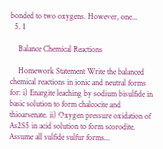bonded to two oxygens. However, one...
  5. 1

    Balance Chemical Reactions

    Homework Statement Write the balanced chemical reactions in ionic and neutral forms for: i) Enargite leaching by sodium bisulfide in basic solution to form chalcocite and thioarsenate. ii) Oxygen pressure oxidation of As2S5 in acid solution to form scorodite. Assume all sulfide sulfur forms...